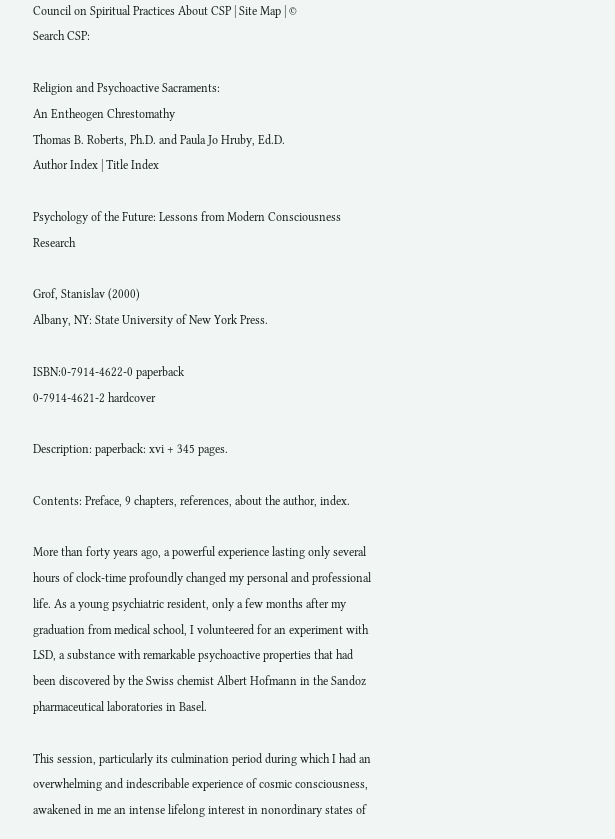Council on Spiritual Practices About CSP | Site Map | ©
Search CSP:

Religion and Psychoactive Sacraments:
An Entheogen Chrestomathy
Thomas B. Roberts, Ph.D. and Paula Jo Hruby, Ed.D.
Author Index | Title Index

Psychology of the Future: Lessons from Modern Consciousness Research

Grof, Stanislav (2000)
Albany, NY: State University of New York Press.

ISBN:0-7914-4622-0 paperback
0-7914-4621-2 hardcover

Description: paperback: xvi + 345 pages.

Contents: Preface, 9 chapters, references, about the author, index.

More than forty years ago, a powerful experience lasting only several hours of clock-time profoundly changed my personal and professional life. As a young psychiatric resident, only a few months after my graduation from medical school, I volunteered for an experiment with LSD, a substance with remarkable psychoactive properties that had been discovered by the Swiss chemist Albert Hofmann in the Sandoz pharmaceutical laboratories in Basel.

This session, particularly its culmination period during which I had an overwhelming and indescribable experience of cosmic consciousness, awakened in me an intense lifelong interest in nonordinary states of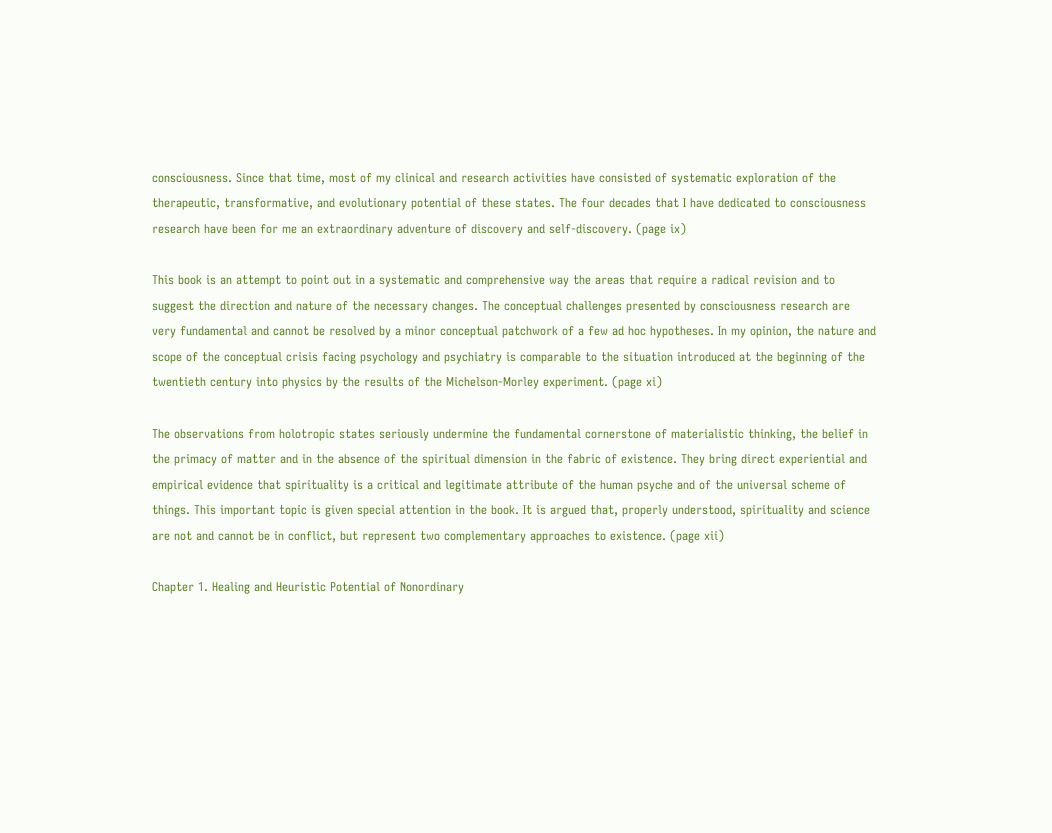consciousness. Since that time, most of my clinical and research activities have consisted of systematic exploration of the therapeutic, transformative, and evolutionary potential of these states. The four decades that I have dedicated to consciousness research have been for me an extraordinary adventure of discovery and self-discovery. (page ix)

This book is an attempt to point out in a systematic and comprehensive way the areas that require a radical revision and to suggest the direction and nature of the necessary changes. The conceptual challenges presented by consciousness research are very fundamental and cannot be resolved by a minor conceptual patchwork of a few ad hoc hypotheses. In my opinion, the nature and scope of the conceptual crisis facing psychology and psychiatry is comparable to the situation introduced at the beginning of the twentieth century into physics by the results of the Michelson-Morley experiment. (page xi)

The observations from holotropic states seriously undermine the fundamental cornerstone of materialistic thinking, the belief in the primacy of matter and in the absence of the spiritual dimension in the fabric of existence. They bring direct experiential and empirical evidence that spirituality is a critical and legitimate attribute of the human psyche and of the universal scheme of things. This important topic is given special attention in the book. It is argued that, properly understood, spirituality and science are not and cannot be in conflict, but represent two complementary approaches to existence. (page xii)

Chapter 1. Healing and Heuristic Potential of Nonordinary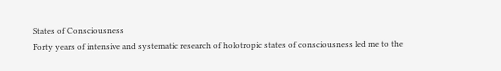States of Consciousness
Forty years of intensive and systematic research of holotropic states of consciousness led me to the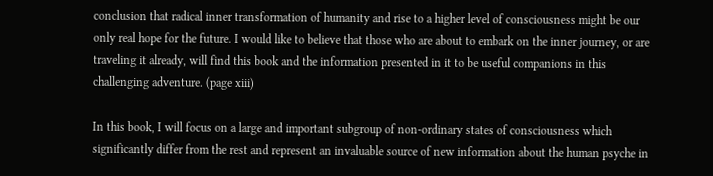conclusion that radical inner transformation of humanity and rise to a higher level of consciousness might be our only real hope for the future. I would like to believe that those who are about to embark on the inner journey, or are traveling it already, will find this book and the information presented in it to be useful companions in this challenging adventure. (page xiii)

In this book, I will focus on a large and important subgroup of non-ordinary states of consciousness which significantly differ from the rest and represent an invaluable source of new information about the human psyche in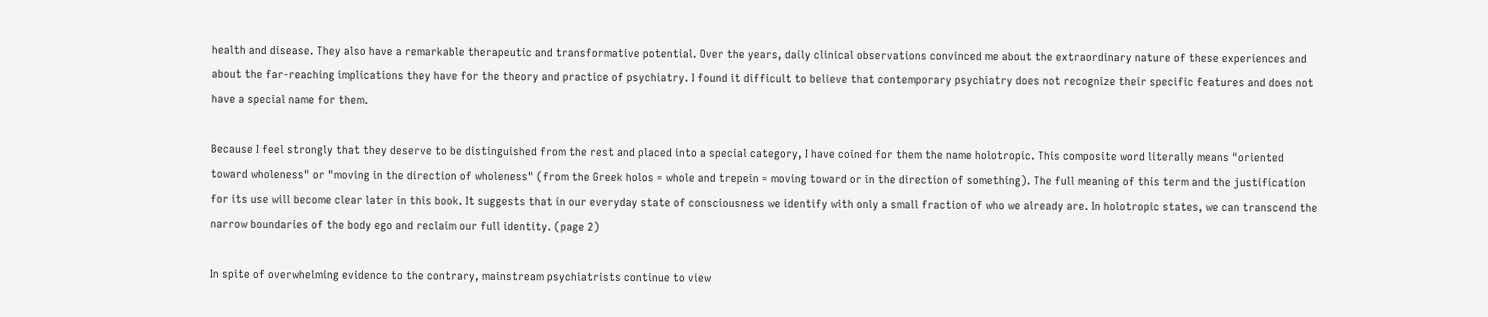health and disease. They also have a remarkable therapeutic and transformative potential. Over the years, daily clinical observations convinced me about the extraordinary nature of these experiences and about the far-reaching implications they have for the theory and practice of psychiatry. I found it difficult to believe that contemporary psychiatry does not recognize their specific features and does not have a special name for them.

Because I feel strongly that they deserve to be distinguished from the rest and placed into a special category, I have coined for them the name holotropic. This composite word literally means "oriented toward wholeness" or "moving in the direction of wholeness" (from the Greek holos = whole and trepein = moving toward or in the direction of something). The full meaning of this term and the justification for its use will become clear later in this book. It suggests that in our everyday state of consciousness we identify with only a small fraction of who we already are. In holotropic states, we can transcend the narrow boundaries of the body ego and reclaim our full identity. (page 2)

In spite of overwhelming evidence to the contrary, mainstream psychiatrists continue to view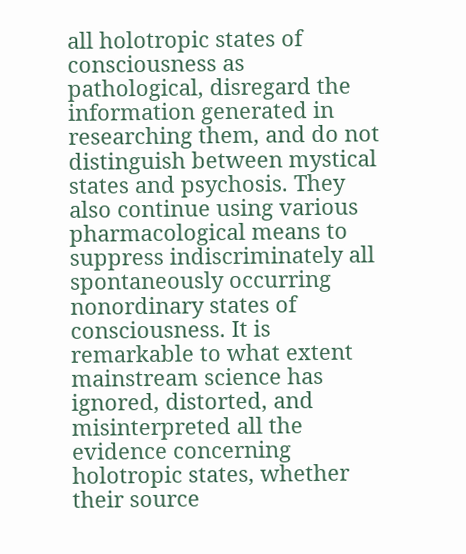all holotropic states of consciousness as pathological, disregard the information generated in researching them, and do not distinguish between mystical states and psychosis. They also continue using various pharmacological means to suppress indiscriminately all spontaneously occurring nonordinary states of consciousness. It is remarkable to what extent mainstream science has ignored, distorted, and misinterpreted all the evidence concerning holotropic states, whether their source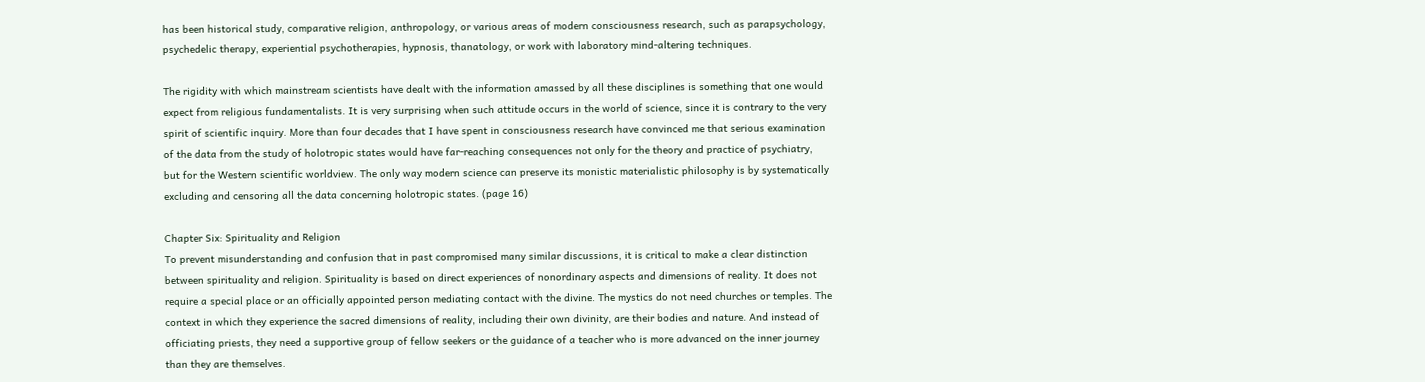has been historical study, comparative religion, anthropology, or various areas of modern consciousness research, such as parapsychology, psychedelic therapy, experiential psychotherapies, hypnosis, thanatology, or work with laboratory mind-altering techniques.

The rigidity with which mainstream scientists have dealt with the information amassed by all these disciplines is something that one would expect from religious fundamentalists. It is very surprising when such attitude occurs in the world of science, since it is contrary to the very spirit of scientific inquiry. More than four decades that I have spent in consciousness research have convinced me that serious examination of the data from the study of holotropic states would have far-reaching consequences not only for the theory and practice of psychiatry, but for the Western scientific worldview. The only way modern science can preserve its monistic materialistic philosophy is by systematically excluding and censoring all the data concerning holotropic states. (page 16)

Chapter Six: Spirituality and Religion
To prevent misunderstanding and confusion that in past compromised many similar discussions, it is critical to make a clear distinction between spirituality and religion. Spirituality is based on direct experiences of nonordinary aspects and dimensions of reality. It does not require a special place or an officially appointed person mediating contact with the divine. The mystics do not need churches or temples. The context in which they experience the sacred dimensions of reality, including their own divinity, are their bodies and nature. And instead of officiating priests, they need a supportive group of fellow seekers or the guidance of a teacher who is more advanced on the inner journey than they are themselves.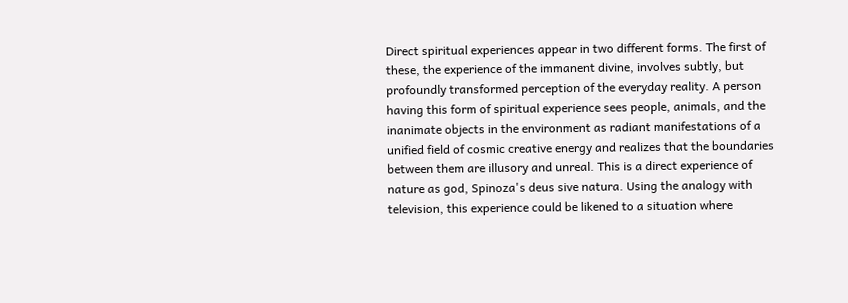Direct spiritual experiences appear in two different forms. The first of these, the experience of the immanent divine, involves subtly, but profoundly transformed perception of the everyday reality. A person having this form of spiritual experience sees people, animals, and the inanimate objects in the environment as radiant manifestations of a unified field of cosmic creative energy and realizes that the boundaries between them are illusory and unreal. This is a direct experience of nature as god, Spinoza's deus sive natura. Using the analogy with television, this experience could be likened to a situation where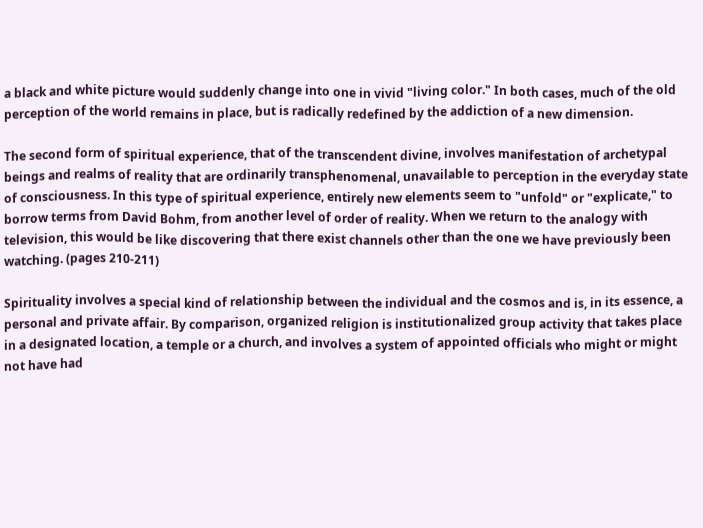a black and white picture would suddenly change into one in vivid "living color." In both cases, much of the old perception of the world remains in place, but is radically redefined by the addiction of a new dimension.

The second form of spiritual experience, that of the transcendent divine, involves manifestation of archetypal beings and realms of reality that are ordinarily transphenomenal, unavailable to perception in the everyday state of consciousness. In this type of spiritual experience, entirely new elements seem to "unfold" or "explicate," to borrow terms from David Bohm, from another level of order of reality. When we return to the analogy with television, this would be like discovering that there exist channels other than the one we have previously been watching. (pages 210-211)

Spirituality involves a special kind of relationship between the individual and the cosmos and is, in its essence, a personal and private affair. By comparison, organized religion is institutionalized group activity that takes place in a designated location, a temple or a church, and involves a system of appointed officials who might or might not have had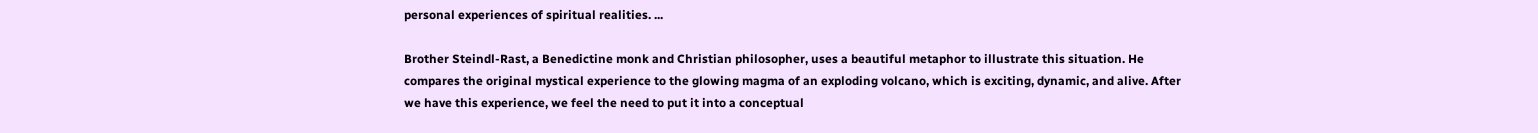personal experiences of spiritual realities. ...

Brother Steindl-Rast, a Benedictine monk and Christian philosopher, uses a beautiful metaphor to illustrate this situation. He compares the original mystical experience to the glowing magma of an exploding volcano, which is exciting, dynamic, and alive. After we have this experience, we feel the need to put it into a conceptual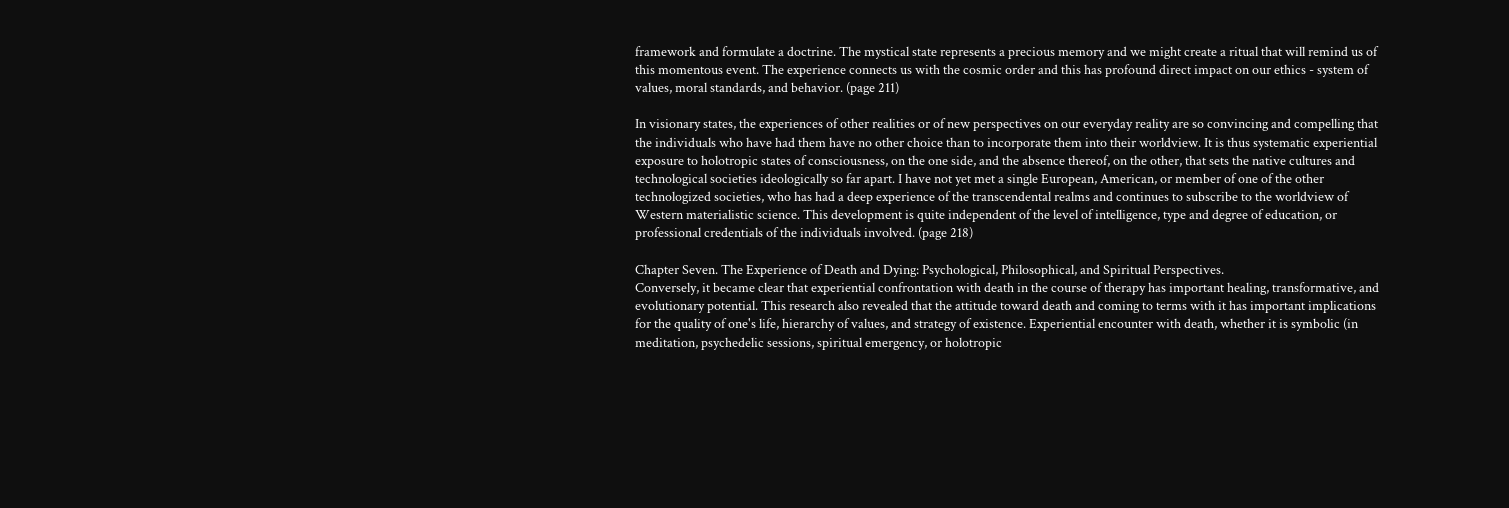framework and formulate a doctrine. The mystical state represents a precious memory and we might create a ritual that will remind us of this momentous event. The experience connects us with the cosmic order and this has profound direct impact on our ethics - system of values, moral standards, and behavior. (page 211)

In visionary states, the experiences of other realities or of new perspectives on our everyday reality are so convincing and compelling that the individuals who have had them have no other choice than to incorporate them into their worldview. It is thus systematic experiential exposure to holotropic states of consciousness, on the one side, and the absence thereof, on the other, that sets the native cultures and technological societies ideologically so far apart. I have not yet met a single European, American, or member of one of the other technologized societies, who has had a deep experience of the transcendental realms and continues to subscribe to the worldview of Western materialistic science. This development is quite independent of the level of intelligence, type and degree of education, or professional credentials of the individuals involved. (page 218)

Chapter Seven. The Experience of Death and Dying: Psychological, Philosophical, and Spiritual Perspectives.
Conversely, it became clear that experiential confrontation with death in the course of therapy has important healing, transformative, and evolutionary potential. This research also revealed that the attitude toward death and coming to terms with it has important implications for the quality of one's life, hierarchy of values, and strategy of existence. Experiential encounter with death, whether it is symbolic (in meditation, psychedelic sessions, spiritual emergency, or holotropic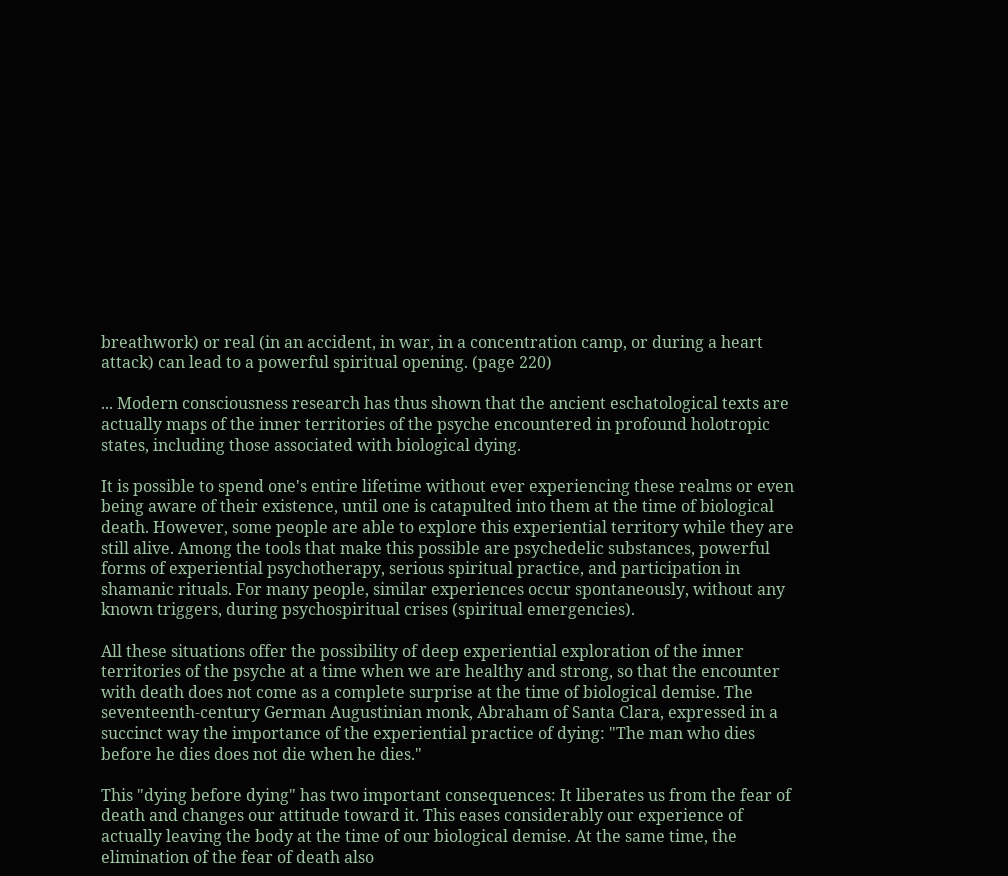breathwork) or real (in an accident, in war, in a concentration camp, or during a heart attack) can lead to a powerful spiritual opening. (page 220)

... Modern consciousness research has thus shown that the ancient eschatological texts are actually maps of the inner territories of the psyche encountered in profound holotropic states, including those associated with biological dying.

It is possible to spend one's entire lifetime without ever experiencing these realms or even being aware of their existence, until one is catapulted into them at the time of biological death. However, some people are able to explore this experiential territory while they are still alive. Among the tools that make this possible are psychedelic substances, powerful forms of experiential psychotherapy, serious spiritual practice, and participation in shamanic rituals. For many people, similar experiences occur spontaneously, without any known triggers, during psychospiritual crises (spiritual emergencies).

All these situations offer the possibility of deep experiential exploration of the inner territories of the psyche at a time when we are healthy and strong, so that the encounter with death does not come as a complete surprise at the time of biological demise. The seventeenth-century German Augustinian monk, Abraham of Santa Clara, expressed in a succinct way the importance of the experiential practice of dying: "The man who dies before he dies does not die when he dies."

This "dying before dying" has two important consequences: It liberates us from the fear of death and changes our attitude toward it. This eases considerably our experience of actually leaving the body at the time of our biological demise. At the same time, the elimination of the fear of death also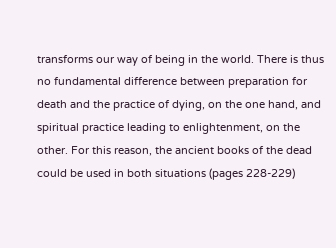transforms our way of being in the world. There is thus no fundamental difference between preparation for death and the practice of dying, on the one hand, and spiritual practice leading to enlightenment, on the other. For this reason, the ancient books of the dead could be used in both situations (pages 228-229)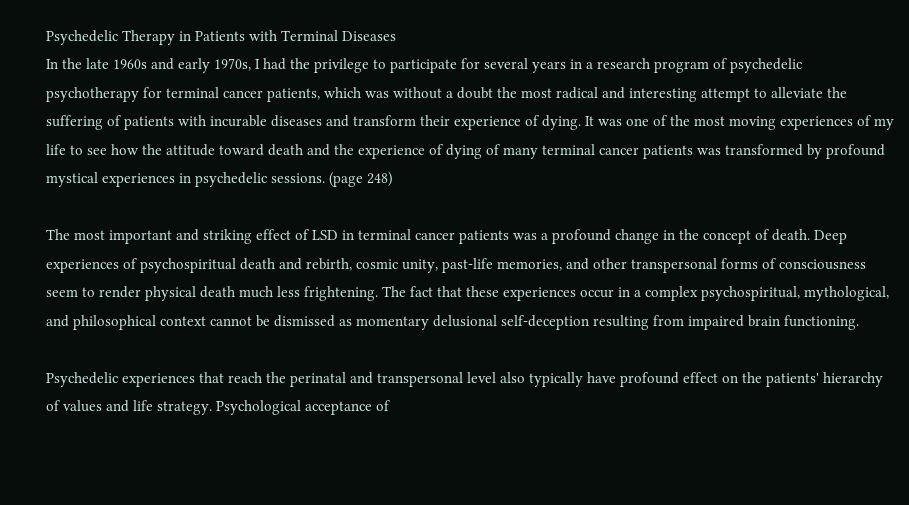Psychedelic Therapy in Patients with Terminal Diseases
In the late 1960s and early 1970s, I had the privilege to participate for several years in a research program of psychedelic psychotherapy for terminal cancer patients, which was without a doubt the most radical and interesting attempt to alleviate the suffering of patients with incurable diseases and transform their experience of dying. It was one of the most moving experiences of my life to see how the attitude toward death and the experience of dying of many terminal cancer patients was transformed by profound mystical experiences in psychedelic sessions. (page 248)

The most important and striking effect of LSD in terminal cancer patients was a profound change in the concept of death. Deep experiences of psychospiritual death and rebirth, cosmic unity, past-life memories, and other transpersonal forms of consciousness seem to render physical death much less frightening. The fact that these experiences occur in a complex psychospiritual, mythological, and philosophical context cannot be dismissed as momentary delusional self-deception resulting from impaired brain functioning.

Psychedelic experiences that reach the perinatal and transpersonal level also typically have profound effect on the patients' hierarchy of values and life strategy. Psychological acceptance of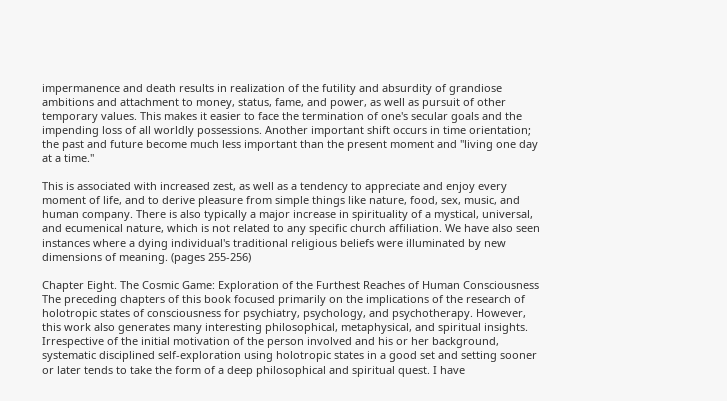impermanence and death results in realization of the futility and absurdity of grandiose ambitions and attachment to money, status, fame, and power, as well as pursuit of other temporary values. This makes it easier to face the termination of one's secular goals and the impending loss of all worldly possessions. Another important shift occurs in time orientation; the past and future become much less important than the present moment and "living one day at a time."

This is associated with increased zest, as well as a tendency to appreciate and enjoy every moment of life, and to derive pleasure from simple things like nature, food, sex, music, and human company. There is also typically a major increase in spirituality of a mystical, universal, and ecumenical nature, which is not related to any specific church affiliation. We have also seen instances where a dying individual's traditional religious beliefs were illuminated by new dimensions of meaning. (pages 255-256)

Chapter Eight. The Cosmic Game: Exploration of the Furthest Reaches of Human Consciousness
The preceding chapters of this book focused primarily on the implications of the research of holotropic states of consciousness for psychiatry, psychology, and psychotherapy. However, this work also generates many interesting philosophical, metaphysical, and spiritual insights. Irrespective of the initial motivation of the person involved and his or her background, systematic disciplined self-exploration using holotropic states in a good set and setting sooner or later tends to take the form of a deep philosophical and spiritual quest. I have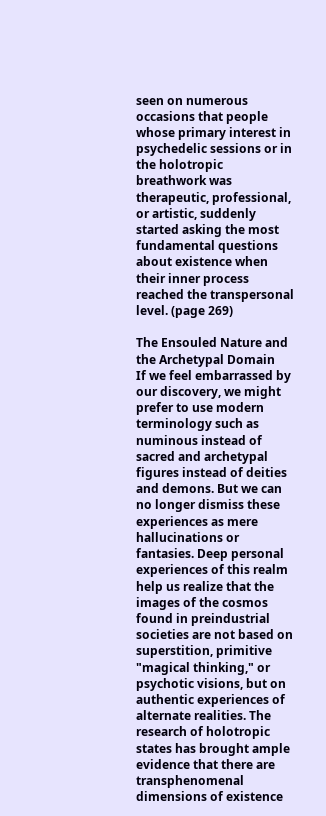seen on numerous occasions that people whose primary interest in psychedelic sessions or in the holotropic breathwork was therapeutic, professional, or artistic, suddenly started asking the most fundamental questions about existence when their inner process reached the transpersonal level. (page 269)

The Ensouled Nature and the Archetypal Domain
If we feel embarrassed by our discovery, we might prefer to use modern terminology such as numinous instead of sacred and archetypal figures instead of deities and demons. But we can no longer dismiss these experiences as mere hallucinations or fantasies. Deep personal experiences of this realm help us realize that the images of the cosmos found in preindustrial societies are not based on superstition, primitive "magical thinking," or psychotic visions, but on authentic experiences of alternate realities. The research of holotropic states has brought ample evidence that there are transphenomenal dimensions of existence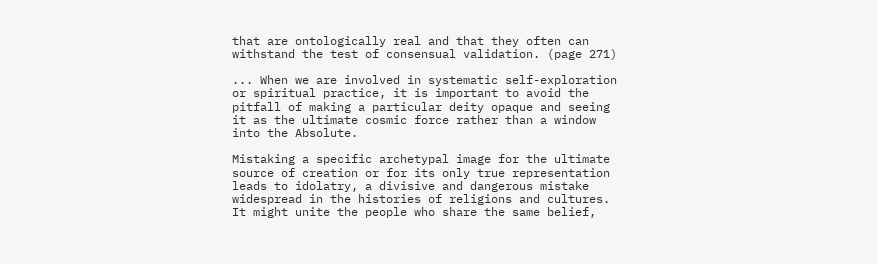that are ontologically real and that they often can withstand the test of consensual validation. (page 271)

... When we are involved in systematic self-exploration or spiritual practice, it is important to avoid the pitfall of making a particular deity opaque and seeing it as the ultimate cosmic force rather than a window into the Absolute.

Mistaking a specific archetypal image for the ultimate source of creation or for its only true representation leads to idolatry, a divisive and dangerous mistake widespread in the histories of religions and cultures. It might unite the people who share the same belief,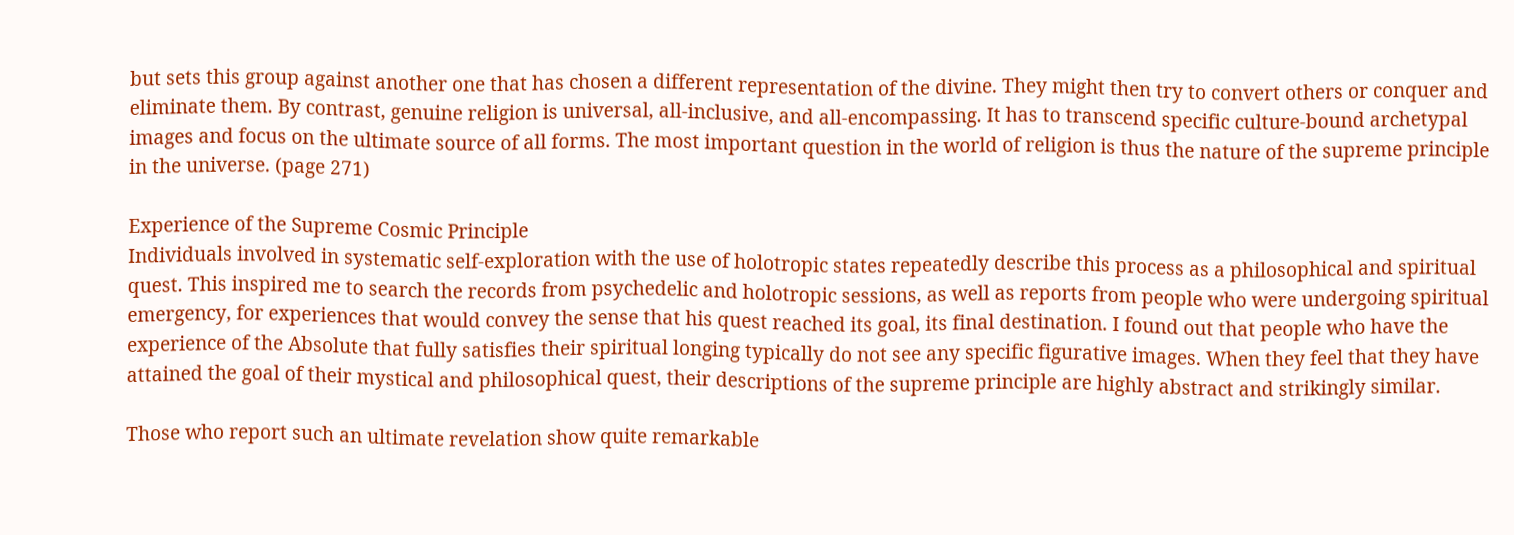but sets this group against another one that has chosen a different representation of the divine. They might then try to convert others or conquer and eliminate them. By contrast, genuine religion is universal, all-inclusive, and all-encompassing. It has to transcend specific culture-bound archetypal images and focus on the ultimate source of all forms. The most important question in the world of religion is thus the nature of the supreme principle in the universe. (page 271)

Experience of the Supreme Cosmic Principle
Individuals involved in systematic self-exploration with the use of holotropic states repeatedly describe this process as a philosophical and spiritual quest. This inspired me to search the records from psychedelic and holotropic sessions, as well as reports from people who were undergoing spiritual emergency, for experiences that would convey the sense that his quest reached its goal, its final destination. I found out that people who have the experience of the Absolute that fully satisfies their spiritual longing typically do not see any specific figurative images. When they feel that they have attained the goal of their mystical and philosophical quest, their descriptions of the supreme principle are highly abstract and strikingly similar.

Those who report such an ultimate revelation show quite remarkable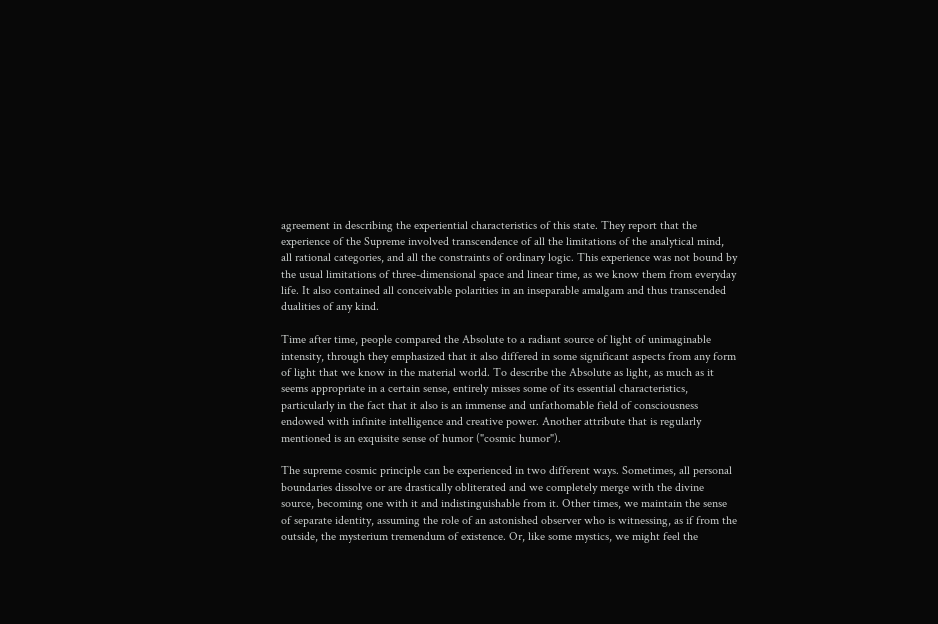agreement in describing the experiential characteristics of this state. They report that the experience of the Supreme involved transcendence of all the limitations of the analytical mind, all rational categories, and all the constraints of ordinary logic. This experience was not bound by the usual limitations of three-dimensional space and linear time, as we know them from everyday life. It also contained all conceivable polarities in an inseparable amalgam and thus transcended dualities of any kind.

Time after time, people compared the Absolute to a radiant source of light of unimaginable intensity, through they emphasized that it also differed in some significant aspects from any form of light that we know in the material world. To describe the Absolute as light, as much as it seems appropriate in a certain sense, entirely misses some of its essential characteristics, particularly in the fact that it also is an immense and unfathomable field of consciousness endowed with infinite intelligence and creative power. Another attribute that is regularly mentioned is an exquisite sense of humor ("cosmic humor").

The supreme cosmic principle can be experienced in two different ways. Sometimes, all personal boundaries dissolve or are drastically obliterated and we completely merge with the divine source, becoming one with it and indistinguishable from it. Other times, we maintain the sense of separate identity, assuming the role of an astonished observer who is witnessing, as if from the outside, the mysterium tremendum of existence. Or, like some mystics, we might feel the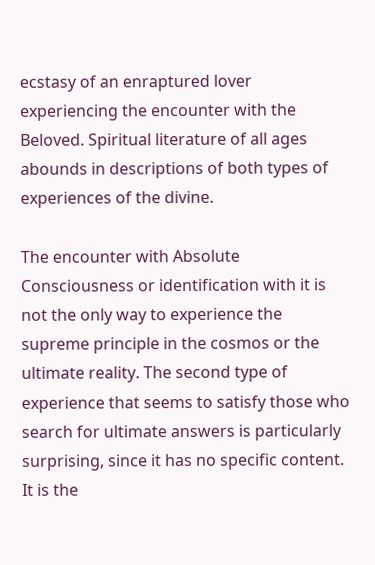ecstasy of an enraptured lover experiencing the encounter with the Beloved. Spiritual literature of all ages abounds in descriptions of both types of experiences of the divine.

The encounter with Absolute Consciousness or identification with it is not the only way to experience the supreme principle in the cosmos or the ultimate reality. The second type of experience that seems to satisfy those who search for ultimate answers is particularly surprising, since it has no specific content. It is the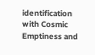identification with Cosmic Emptiness and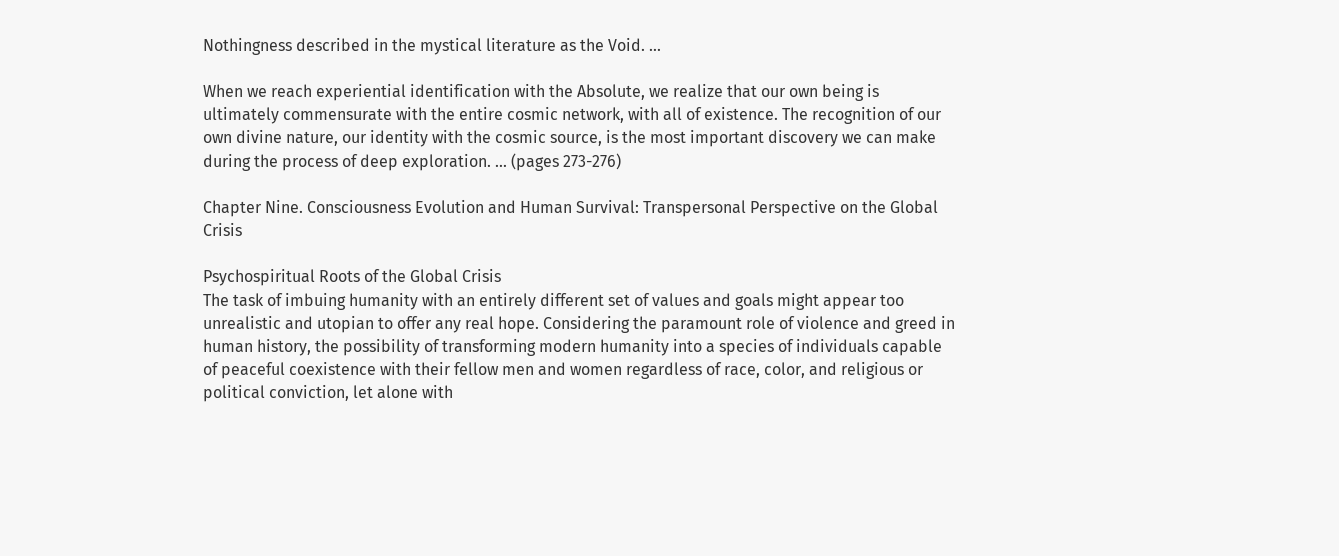Nothingness described in the mystical literature as the Void. ...

When we reach experiential identification with the Absolute, we realize that our own being is ultimately commensurate with the entire cosmic network, with all of existence. The recognition of our own divine nature, our identity with the cosmic source, is the most important discovery we can make during the process of deep exploration. ... (pages 273-276)

Chapter Nine. Consciousness Evolution and Human Survival: Transpersonal Perspective on the Global Crisis

Psychospiritual Roots of the Global Crisis
The task of imbuing humanity with an entirely different set of values and goals might appear too unrealistic and utopian to offer any real hope. Considering the paramount role of violence and greed in human history, the possibility of transforming modern humanity into a species of individuals capable of peaceful coexistence with their fellow men and women regardless of race, color, and religious or political conviction, let alone with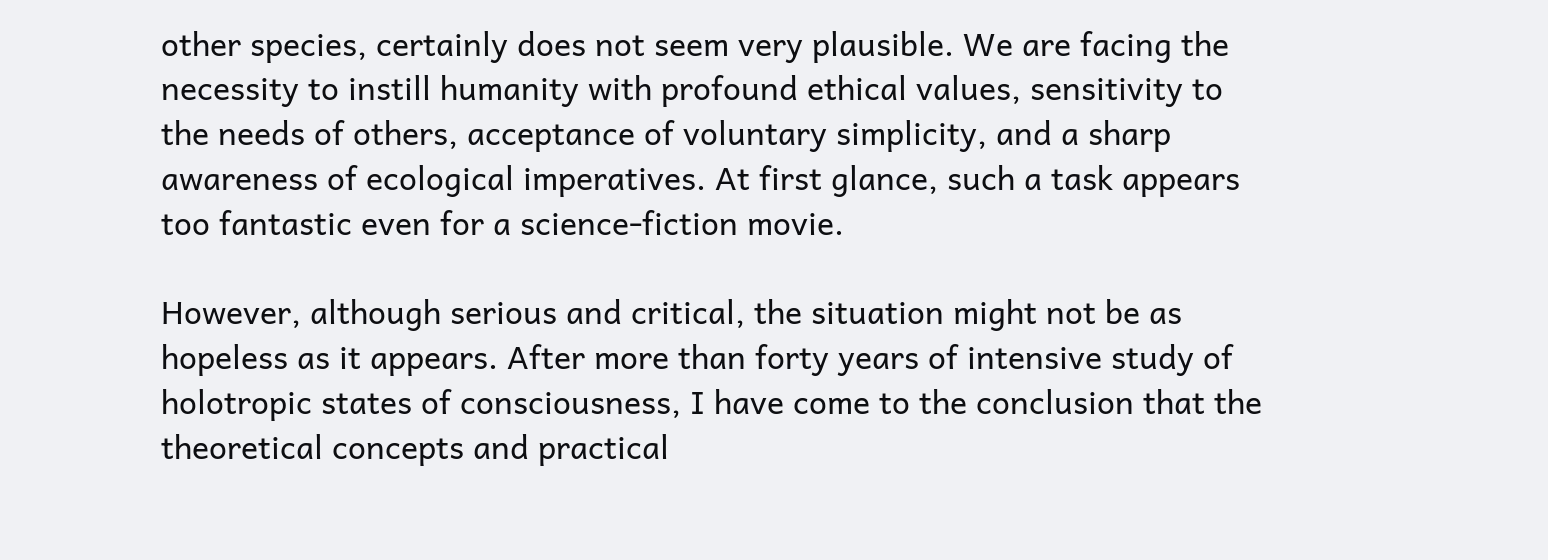other species, certainly does not seem very plausible. We are facing the necessity to instill humanity with profound ethical values, sensitivity to the needs of others, acceptance of voluntary simplicity, and a sharp awareness of ecological imperatives. At first glance, such a task appears too fantastic even for a science-fiction movie.

However, although serious and critical, the situation might not be as hopeless as it appears. After more than forty years of intensive study of holotropic states of consciousness, I have come to the conclusion that the theoretical concepts and practical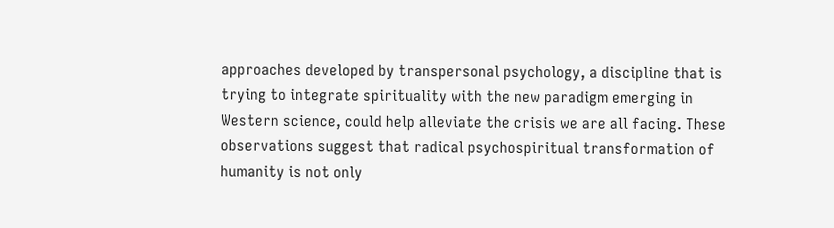approaches developed by transpersonal psychology, a discipline that is trying to integrate spirituality with the new paradigm emerging in Western science, could help alleviate the crisis we are all facing. These observations suggest that radical psychospiritual transformation of humanity is not only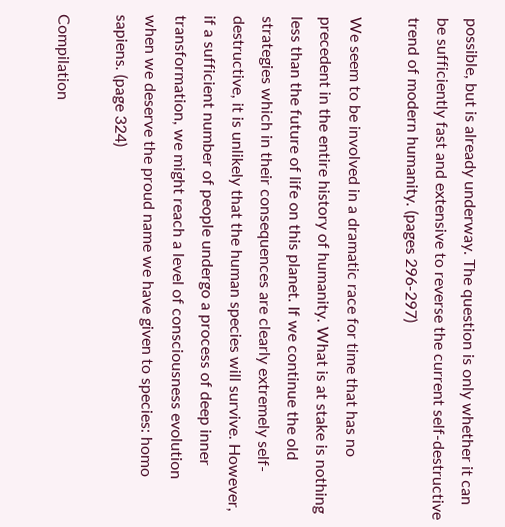possible, but is already underway. The question is only whether it can be sufficiently fast and extensive to reverse the current self-destructive trend of modern humanity. (pages 296-297)

We seem to be involved in a dramatic race for time that has no precedent in the entire history of humanity. What is at stake is nothing less than the future of life on this planet. If we continue the old strategies which in their consequences are clearly extremely self-destructive, it is unlikely that the human species will survive. However, if a sufficient number of people undergo a process of deep inner transformation, we might reach a level of consciousness evolution when we deserve the proud name we have given to species: homo sapiens. (page 324)

Compilation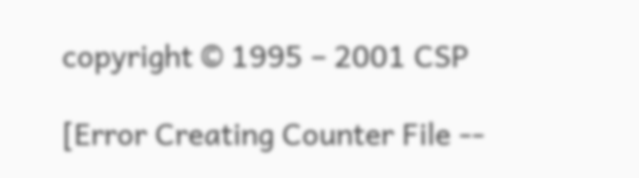copyright © 1995 – 2001 CSP

[Error Creating Counter File --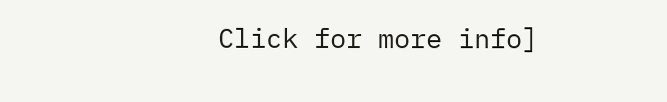Click for more info]